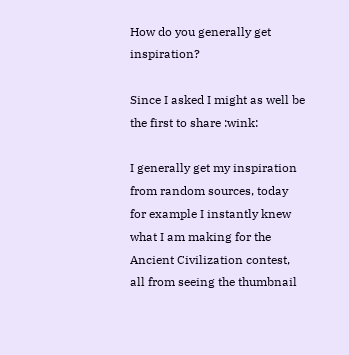How do you generally get inspiration?

Since I asked I might as well be the first to share :wink:

I generally get my inspiration from random sources, today for example I instantly knew what I am making for the Ancient Civilization contest, all from seeing the thumbnail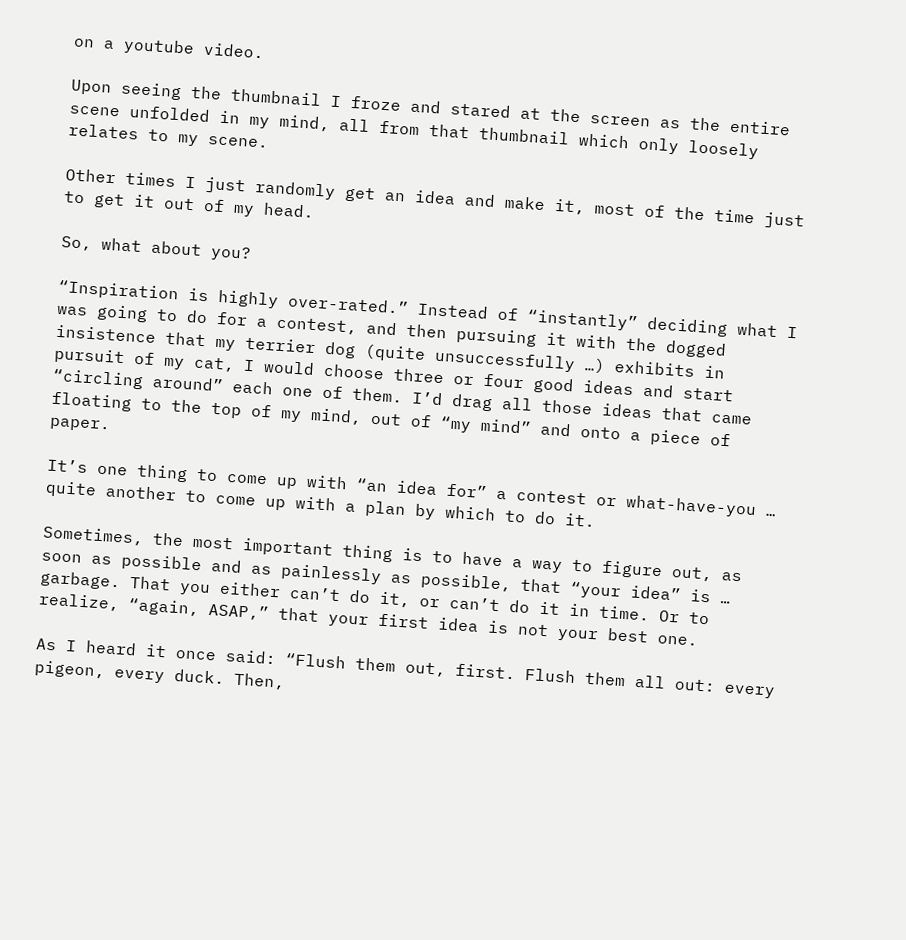on a youtube video.

Upon seeing the thumbnail I froze and stared at the screen as the entire scene unfolded in my mind, all from that thumbnail which only loosely relates to my scene.

Other times I just randomly get an idea and make it, most of the time just to get it out of my head.

So, what about you?

“Inspiration is highly over-rated.” Instead of “instantly” deciding what I was going to do for a contest, and then pursuing it with the dogged insistence that my terrier dog (quite unsuccessfully …) exhibits in pursuit of my cat, I would choose three or four good ideas and start “circling around” each one of them. I’d drag all those ideas that came floating to the top of my mind, out of “my mind” and onto a piece of paper.

It’s one thing to come up with “an idea for” a contest or what-have-you … quite another to come up with a plan by which to do it.

Sometimes, the most important thing is to have a way to figure out, as soon as possible and as painlessly as possible, that “your idea” is … garbage. That you either can’t do it, or can’t do it in time. Or to realize, “again, ASAP,” that your first idea is not your best one.

As I heard it once said: “Flush them out, first. Flush them all out: every pigeon, every duck. Then,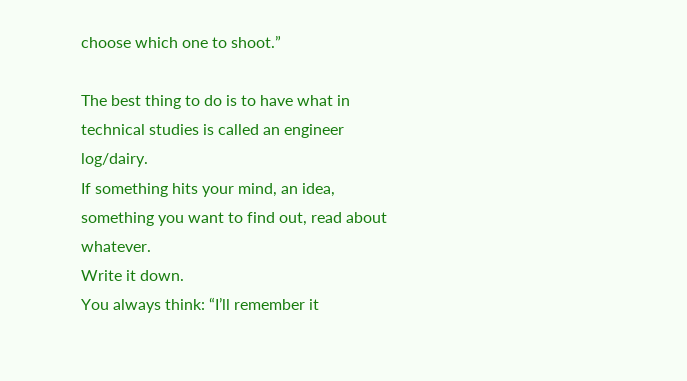choose which one to shoot.”

The best thing to do is to have what in technical studies is called an engineer log/dairy.
If something hits your mind, an idea, something you want to find out, read about whatever.
Write it down.
You always think: “I’ll remember it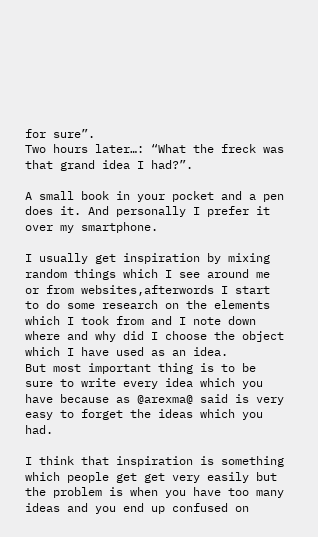for sure”.
Two hours later…: “What the freck was that grand idea I had?”.

A small book in your pocket and a pen does it. And personally I prefer it over my smartphone.

I usually get inspiration by mixing random things which I see around me or from websites,afterwords I start to do some research on the elements which I took from and I note down where and why did I choose the object which I have used as an idea.
But most important thing is to be sure to write every idea which you have because as @arexma@ said is very easy to forget the ideas which you had.

I think that inspiration is something which people get get very easily but the problem is when you have too many ideas and you end up confused on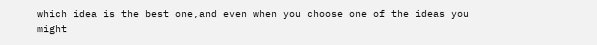which idea is the best one,and even when you choose one of the ideas you might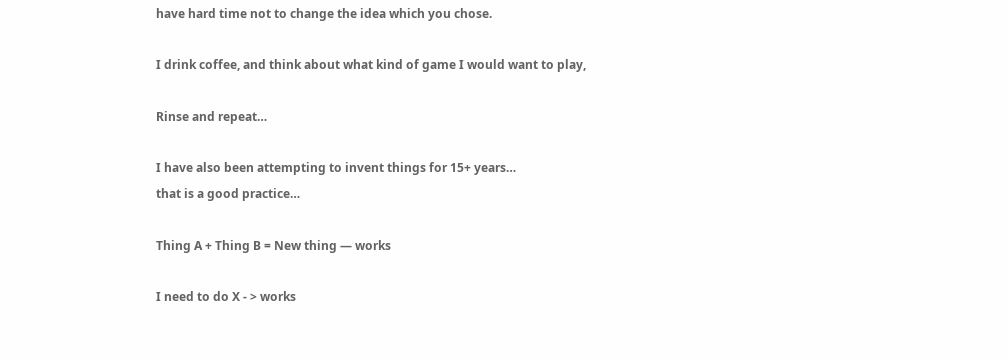have hard time not to change the idea which you chose.

I drink coffee, and think about what kind of game I would want to play,

Rinse and repeat…

I have also been attempting to invent things for 15+ years…
that is a good practice…

Thing A + Thing B = New thing — works

I need to do X - > works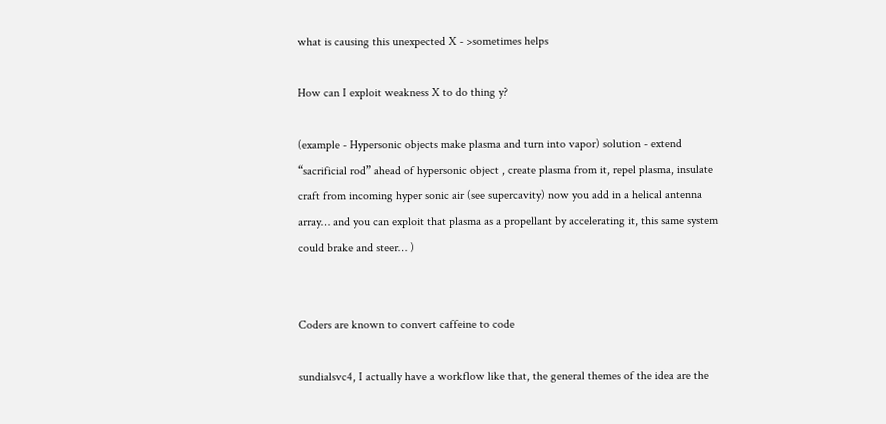what is causing this unexpected X - >sometimes helps

How can I exploit weakness X to do thing y?

(example - Hypersonic objects make plasma and turn into vapor) solution - extend “sacrificial rod” ahead of hypersonic object , create plasma from it, repel plasma, insulate craft from incoming hyper sonic air (see supercavity) now you add in a helical antenna array… and you can exploit that plasma as a propellant by accelerating it, this same system could brake and steer… )


Coders are known to convert caffeine to code

sundialsvc4, I actually have a workflow like that, the general themes of the idea are the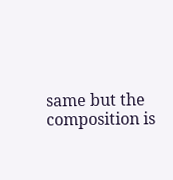same but the composition is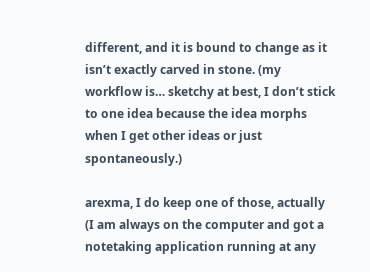different, and it is bound to change as it isn’t exactly carved in stone. (my workflow is… sketchy at best, I don’t stick to one idea because the idea morphs when I get other ideas or just spontaneously.)

arexma, I do keep one of those, actually (I am always on the computer and got a notetaking application running at any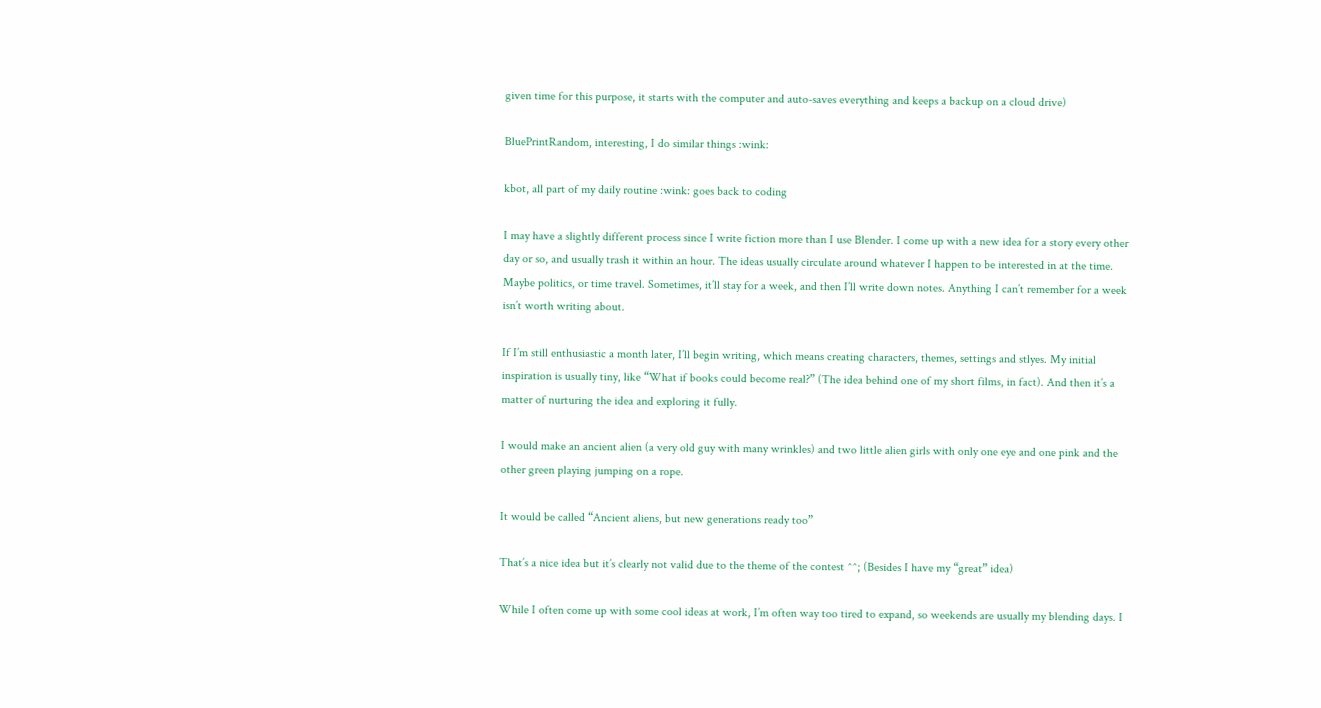given time for this purpose, it starts with the computer and auto-saves everything and keeps a backup on a cloud drive)

BluePrintRandom, interesting, I do similar things :wink:

kbot, all part of my daily routine :wink: goes back to coding

I may have a slightly different process since I write fiction more than I use Blender. I come up with a new idea for a story every other day or so, and usually trash it within an hour. The ideas usually circulate around whatever I happen to be interested in at the time. Maybe politics, or time travel. Sometimes, it’ll stay for a week, and then I’ll write down notes. Anything I can’t remember for a week isn’t worth writing about.

If I’m still enthusiastic a month later, I’ll begin writing, which means creating characters, themes, settings and stlyes. My initial inspiration is usually tiny, like “What if books could become real?” (The idea behind one of my short films, in fact). And then it’s a matter of nurturing the idea and exploring it fully.

I would make an ancient alien (a very old guy with many wrinkles) and two little alien girls with only one eye and one pink and the other green playing jumping on a rope.

It would be called “Ancient aliens, but new generations ready too”

That’s a nice idea but it’s clearly not valid due to the theme of the contest ^^; (Besides I have my “great” idea)

While I often come up with some cool ideas at work, I’m often way too tired to expand, so weekends are usually my blending days. I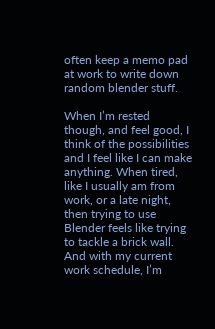often keep a memo pad at work to write down random blender stuff.

When I’m rested though, and feel good, I think of the possibilities and I feel like I can make anything. When tired, like I usually am from work, or a late night, then trying to use Blender feels like trying to tackle a brick wall. And with my current work schedule, I’m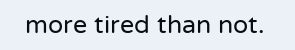more tired than not.